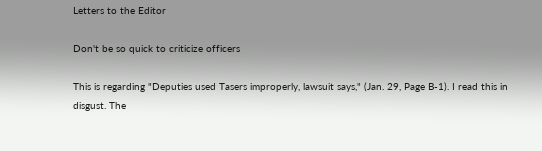Letters to the Editor

Don't be so quick to criticize officers

This is regarding "Deputies used Tasers improperly, lawsuit says," (Jan. 29, Page B-1). I read this in disgust. The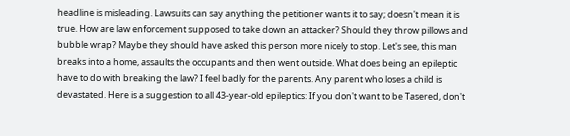headline is misleading. Lawsuits can say anything the petitioner wants it to say; doesn't mean it is true. How are law enforcement supposed to take down an attacker? Should they throw pillows and bubble wrap? Maybe they should have asked this person more nicely to stop. Let's see, this man breaks into a home, assaults the occupants and then went outside. What does being an epileptic have to do with breaking the law? I feel badly for the parents. Any parent who loses a child is devastated. Here is a suggestion to all 43-year-old epileptics: If you don't want to be Tasered, don't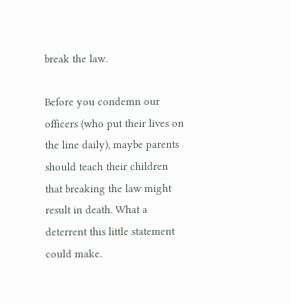break the law.

Before you condemn our officers (who put their lives on the line daily), maybe parents should teach their children that breaking the law might result in death. What a deterrent this little statement could make.